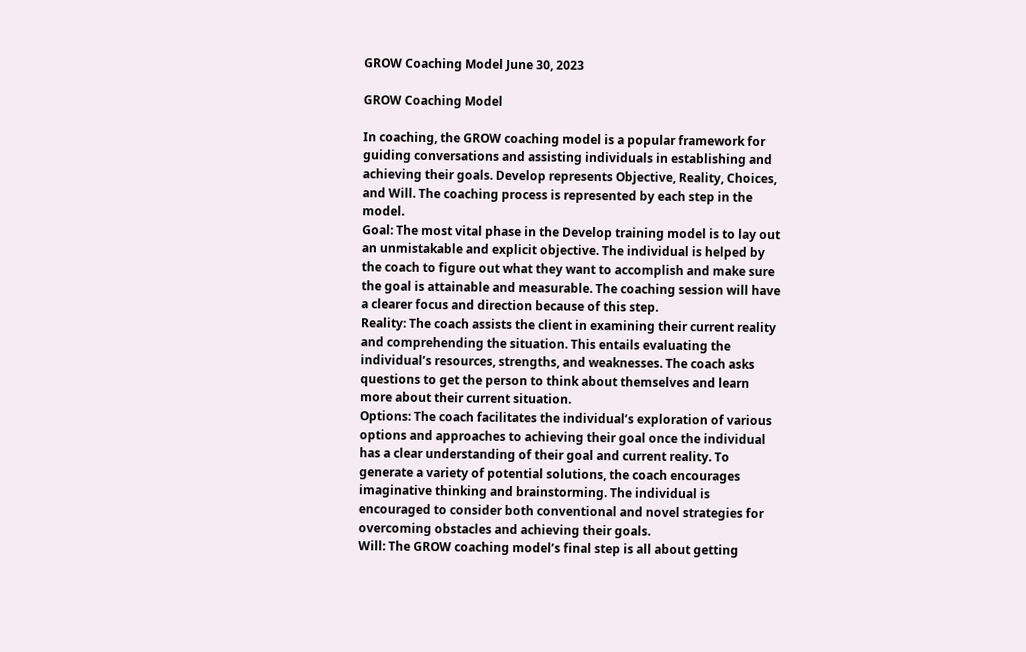GROW Coaching Model June 30, 2023

GROW Coaching Model

In coaching, the GROW coaching model is a popular framework for guiding conversations and assisting individuals in establishing and achieving their goals. Develop represents Objective, Reality, Choices, and Will. The coaching process is represented by each step in the model.
Goal: The most vital phase in the Develop training model is to lay out an unmistakable and explicit objective. The individual is helped by the coach to figure out what they want to accomplish and make sure the goal is attainable and measurable. The coaching session will have a clearer focus and direction because of this step.
Reality: The coach assists the client in examining their current reality and comprehending the situation. This entails evaluating the individual’s resources, strengths, and weaknesses. The coach asks questions to get the person to think about themselves and learn more about their current situation.
Options: The coach facilitates the individual’s exploration of various options and approaches to achieving their goal once the individual has a clear understanding of their goal and current reality. To generate a variety of potential solutions, the coach encourages imaginative thinking and brainstorming. The individual is encouraged to consider both conventional and novel strategies for overcoming obstacles and achieving their goals.
Will: The GROW coaching model’s final step is all about getting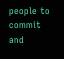people to commit and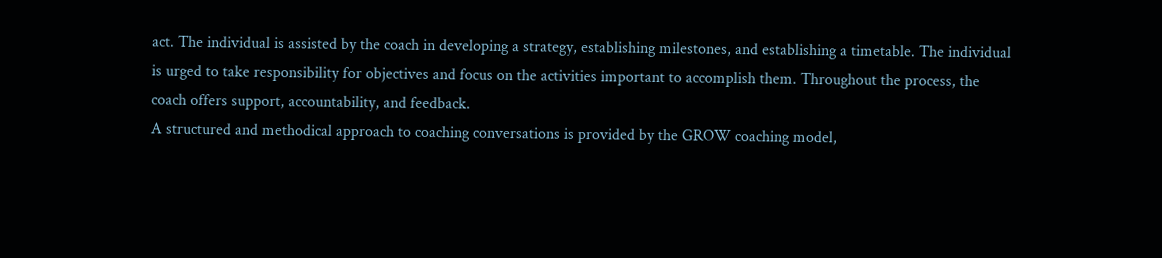act. The individual is assisted by the coach in developing a strategy, establishing milestones, and establishing a timetable. The individual is urged to take responsibility for objectives and focus on the activities important to accomplish them. Throughout the process, the coach offers support, accountability, and feedback.
A structured and methodical approach to coaching conversations is provided by the GROW coaching model,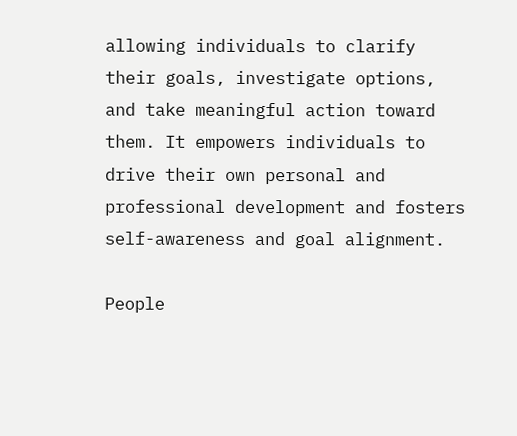allowing individuals to clarify their goals, investigate options, and take meaningful action toward them. It empowers individuals to drive their own personal and professional development and fosters self-awareness and goal alignment.

People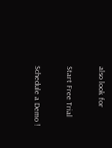also look for

Start Free Trial

Schedule a Demo !